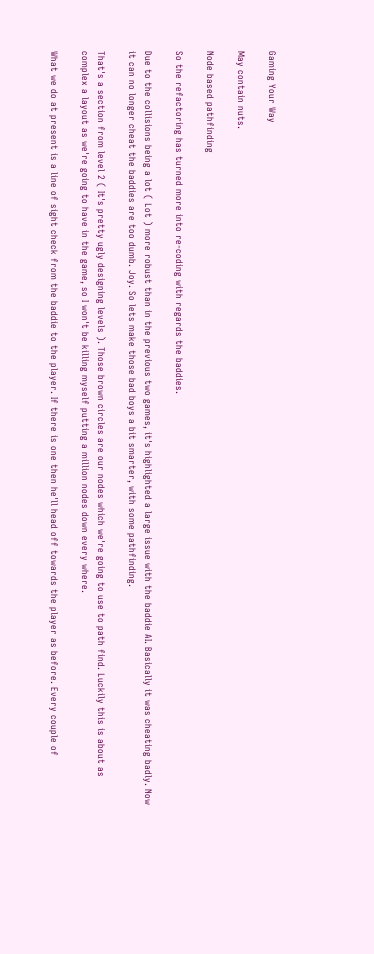Gaming Your Way

May contain nuts.

Node based pathfinding

So the refactoring has turned more into re-coding with regards the baddies.

Due to the collisions being a lot ( Lot ) more robust than in the previous two games, it's highlighted a large issue with the baddie AI. Basically it was cheating badly. Now it can no longer cheat the baddies are too dumb. Joy. So lets make those bad boys a bit smarter, with some pathfinding.

That's a section from level 2 ( It's pretty ugly designing levels ). Those brown circles are our nodes which we're going to use to path find. Luckily this is about as complex a layout as we're going to have in the game, so I won't be killing myself putting a million nodes down every where.

What we do at present is a line of sight check from the baddie to the player. If there is one then he'll head off towards the player as before. Every couple of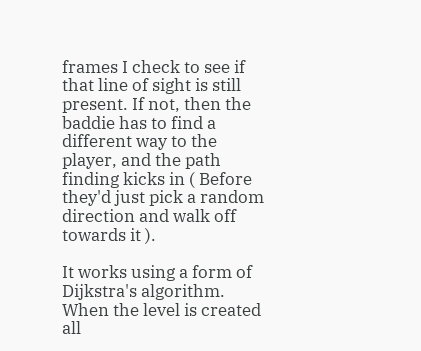frames I check to see if that line of sight is still present. If not, then the baddie has to find a different way to the player, and the path finding kicks in ( Before they'd just pick a random direction and walk off towards it ).

It works using a form of Dijkstra's algorithm. When the level is created all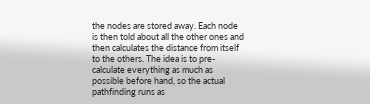the nodes are stored away. Each node is then told about all the other ones and then calculates the distance from itself to the others. The idea is to pre-calculate everything as much as possible before hand, so the actual pathfinding runs as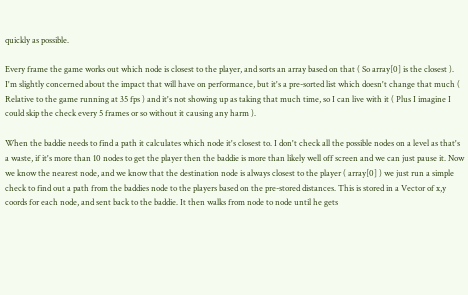quickly as possible.

Every frame the game works out which node is closest to the player, and sorts an array based on that ( So array[0] is the closest ). I'm slightly concerned about the impact that will have on performance, but it's a pre-sorted list which doesn't change that much ( Relative to the game running at 35 fps ) and it's not showing up as taking that much time, so I can live with it ( Plus I imagine I could skip the check every 5 frames or so without it causing any harm ).

When the baddie needs to find a path it calculates which node it's closest to. I don't check all the possible nodes on a level as that's a waste, if it's more than 10 nodes to get the player then the baddie is more than likely well off screen and we can just pause it. Now we know the nearest node, and we know that the destination node is always closest to the player ( array[0] ) we just run a simple check to find out a path from the baddies node to the players based on the pre-stored distances. This is stored in a Vector of x,y coords for each node, and sent back to the baddie. It then walks from node to node until he gets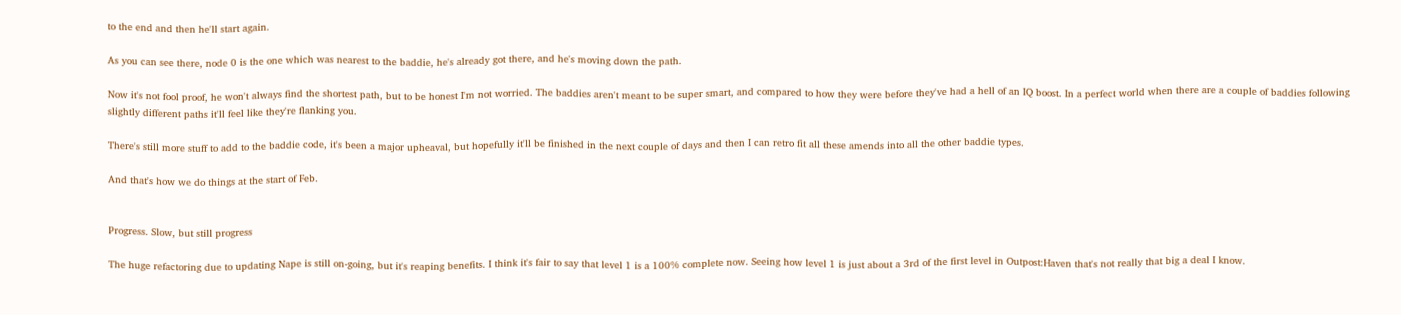to the end and then he'll start again.

As you can see there, node 0 is the one which was nearest to the baddie, he's already got there, and he's moving down the path.

Now it's not fool proof, he won't always find the shortest path, but to be honest I'm not worried. The baddies aren't meant to be super smart, and compared to how they were before they've had a hell of an IQ boost. In a perfect world when there are a couple of baddies following slightly different paths it'll feel like they're flanking you.

There's still more stuff to add to the baddie code, it's been a major upheaval, but hopefully it'll be finished in the next couple of days and then I can retro fit all these amends into all the other baddie types.

And that's how we do things at the start of Feb.


Progress. Slow, but still progress

The huge refactoring due to updating Nape is still on-going, but it's reaping benefits. I think it's fair to say that level 1 is a 100% complete now. Seeing how level 1 is just about a 3rd of the first level in Outpost:Haven that's not really that big a deal I know.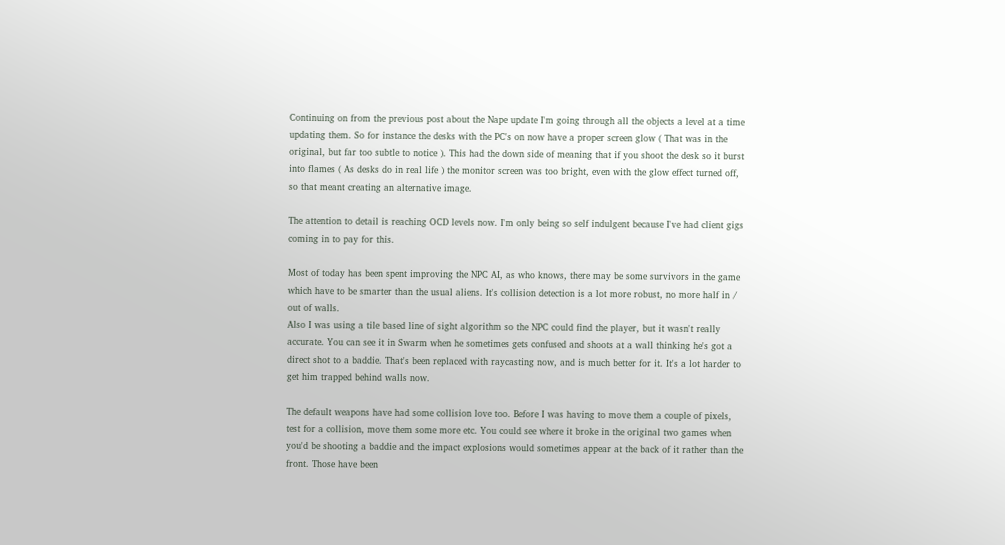Continuing on from the previous post about the Nape update I'm going through all the objects a level at a time updating them. So for instance the desks with the PC's on now have a proper screen glow ( That was in the original, but far too subtle to notice ). This had the down side of meaning that if you shoot the desk so it burst into flames ( As desks do in real life ) the monitor screen was too bright, even with the glow effect turned off, so that meant creating an alternative image.

The attention to detail is reaching OCD levels now. I'm only being so self indulgent because I've had client gigs coming in to pay for this.

Most of today has been spent improving the NPC AI, as who knows, there may be some survivors in the game which have to be smarter than the usual aliens. It's collision detection is a lot more robust, no more half in / out of walls.
Also I was using a tile based line of sight algorithm so the NPC could find the player, but it wasn't really accurate. You can see it in Swarm when he sometimes gets confused and shoots at a wall thinking he's got a direct shot to a baddie. That's been replaced with raycasting now, and is much better for it. It's a lot harder to get him trapped behind walls now.

The default weapons have had some collision love too. Before I was having to move them a couple of pixels, test for a collision, move them some more etc. You could see where it broke in the original two games when you'd be shooting a baddie and the impact explosions would sometimes appear at the back of it rather than the front. Those have been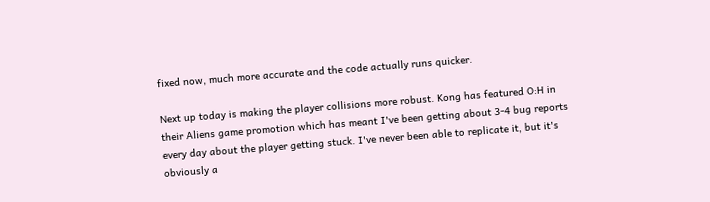fixed now, much more accurate and the code actually runs quicker.

Next up today is making the player collisions more robust. Kong has featured O:H in their Aliens game promotion which has meant I've been getting about 3-4 bug reports every day about the player getting stuck. I've never been able to replicate it, but it's obviously a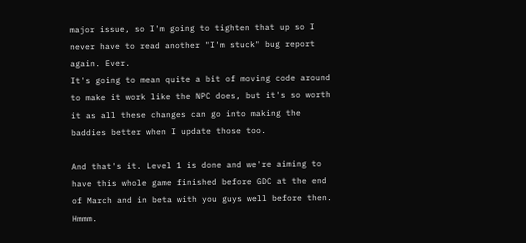major issue, so I'm going to tighten that up so I never have to read another "I'm stuck" bug report again. Ever.
It's going to mean quite a bit of moving code around to make it work like the NPC does, but it's so worth it as all these changes can go into making the baddies better when I update those too.

And that's it. Level 1 is done and we're aiming to have this whole game finished before GDC at the end of March and in beta with you guys well before then. Hmmm.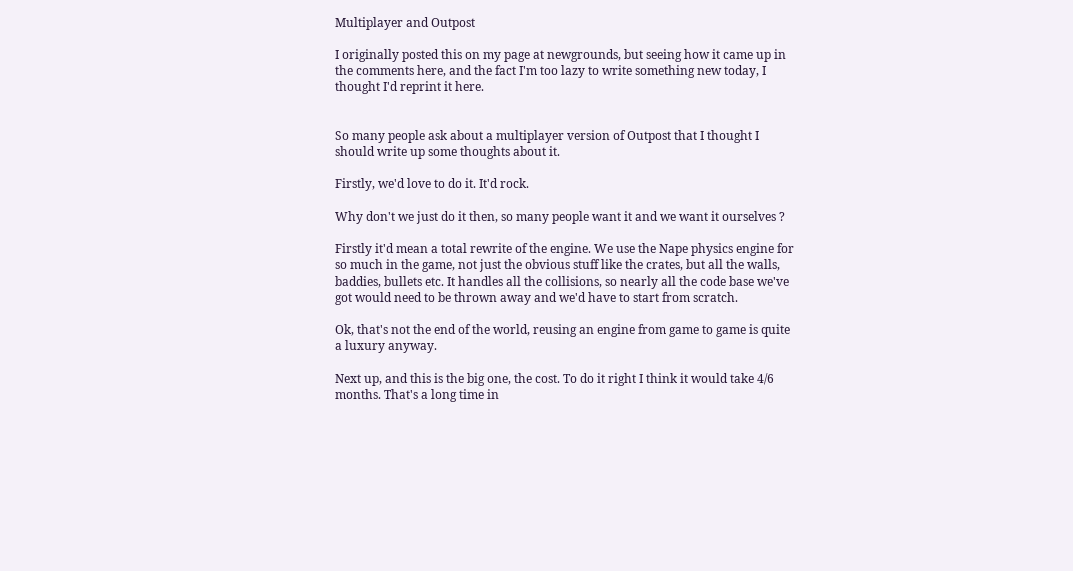Multiplayer and Outpost

I originally posted this on my page at newgrounds, but seeing how it came up in the comments here, and the fact I'm too lazy to write something new today, I thought I'd reprint it here.


So many people ask about a multiplayer version of Outpost that I thought I should write up some thoughts about it.

Firstly, we'd love to do it. It'd rock.

Why don't we just do it then, so many people want it and we want it ourselves ?

Firstly it'd mean a total rewrite of the engine. We use the Nape physics engine for so much in the game, not just the obvious stuff like the crates, but all the walls, baddies, bullets etc. It handles all the collisions, so nearly all the code base we've got would need to be thrown away and we'd have to start from scratch.

Ok, that's not the end of the world, reusing an engine from game to game is quite a luxury anyway.

Next up, and this is the big one, the cost. To do it right I think it would take 4/6 months. That's a long time in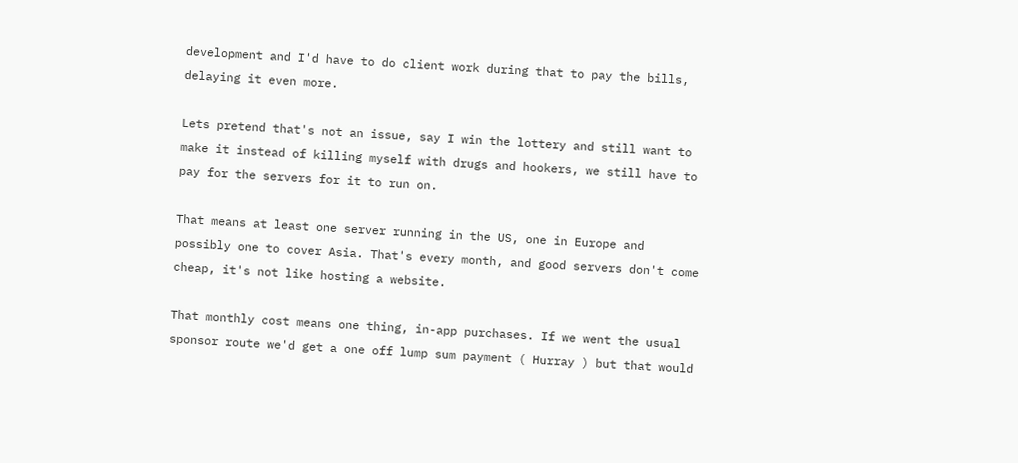development and I'd have to do client work during that to pay the bills, delaying it even more.

Lets pretend that's not an issue, say I win the lottery and still want to make it instead of killing myself with drugs and hookers, we still have to pay for the servers for it to run on.

That means at least one server running in the US, one in Europe and possibly one to cover Asia. That's every month, and good servers don't come cheap, it's not like hosting a website.

That monthly cost means one thing, in-app purchases. If we went the usual sponsor route we'd get a one off lump sum payment ( Hurray ) but that would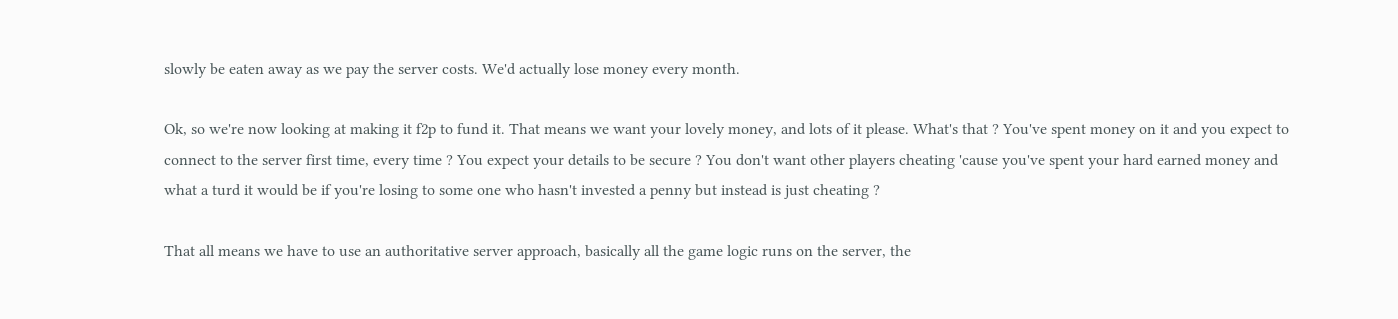slowly be eaten away as we pay the server costs. We'd actually lose money every month.

Ok, so we're now looking at making it f2p to fund it. That means we want your lovely money, and lots of it please. What's that ? You've spent money on it and you expect to connect to the server first time, every time ? You expect your details to be secure ? You don't want other players cheating 'cause you've spent your hard earned money and what a turd it would be if you're losing to some one who hasn't invested a penny but instead is just cheating ?

That all means we have to use an authoritative server approach, basically all the game logic runs on the server, the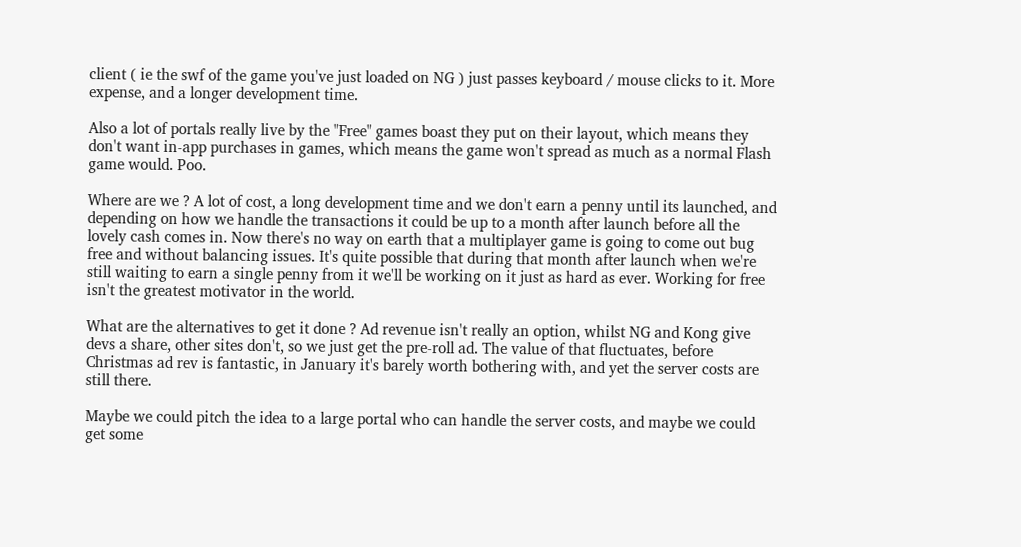client ( ie the swf of the game you've just loaded on NG ) just passes keyboard / mouse clicks to it. More expense, and a longer development time.

Also a lot of portals really live by the "Free" games boast they put on their layout, which means they don't want in-app purchases in games, which means the game won't spread as much as a normal Flash game would. Poo.

Where are we ? A lot of cost, a long development time and we don't earn a penny until its launched, and depending on how we handle the transactions it could be up to a month after launch before all the lovely cash comes in. Now there's no way on earth that a multiplayer game is going to come out bug free and without balancing issues. It's quite possible that during that month after launch when we're still waiting to earn a single penny from it we'll be working on it just as hard as ever. Working for free isn't the greatest motivator in the world.

What are the alternatives to get it done ? Ad revenue isn't really an option, whilst NG and Kong give devs a share, other sites don't, so we just get the pre-roll ad. The value of that fluctuates, before Christmas ad rev is fantastic, in January it's barely worth bothering with, and yet the server costs are still there.

Maybe we could pitch the idea to a large portal who can handle the server costs, and maybe we could get some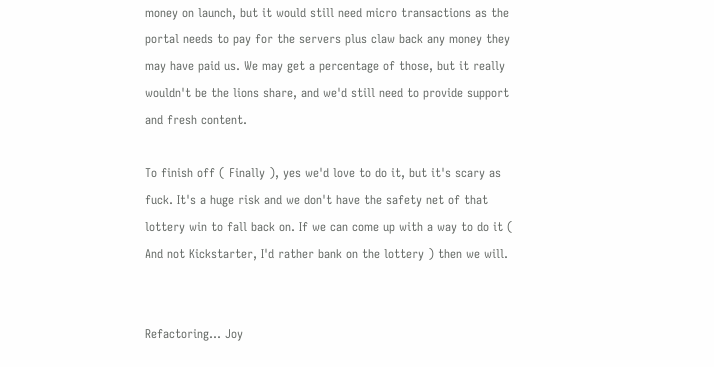money on launch, but it would still need micro transactions as the portal needs to pay for the servers plus claw back any money they may have paid us. We may get a percentage of those, but it really wouldn't be the lions share, and we'd still need to provide support and fresh content.

To finish off ( Finally ), yes we'd love to do it, but it's scary as fuck. It's a huge risk and we don't have the safety net of that lottery win to fall back on. If we can come up with a way to do it ( And not Kickstarter, I'd rather bank on the lottery ) then we will.


Refactoring... Joy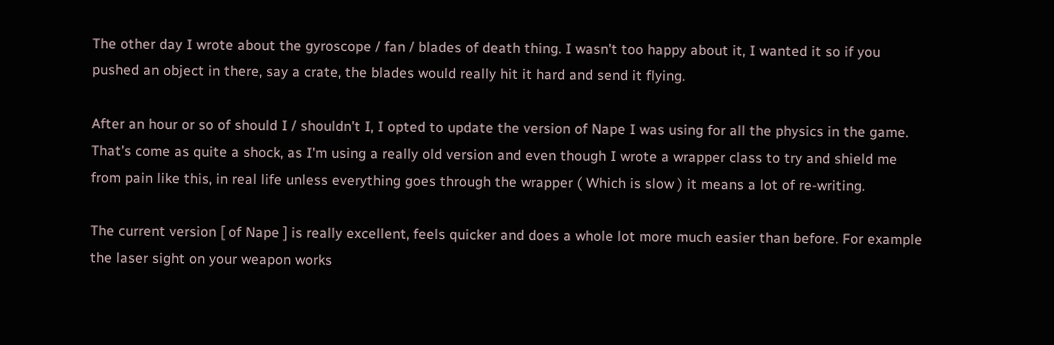The other day I wrote about the gyroscope / fan / blades of death thing. I wasn't too happy about it, I wanted it so if you pushed an object in there, say a crate, the blades would really hit it hard and send it flying.

After an hour or so of should I / shouldn't I, I opted to update the version of Nape I was using for all the physics in the game. That's come as quite a shock, as I'm using a really old version and even though I wrote a wrapper class to try and shield me from pain like this, in real life unless everything goes through the wrapper ( Which is slow ) it means a lot of re-writing.

The current version [ of Nape ] is really excellent, feels quicker and does a whole lot more much easier than before. For example the laser sight on your weapon works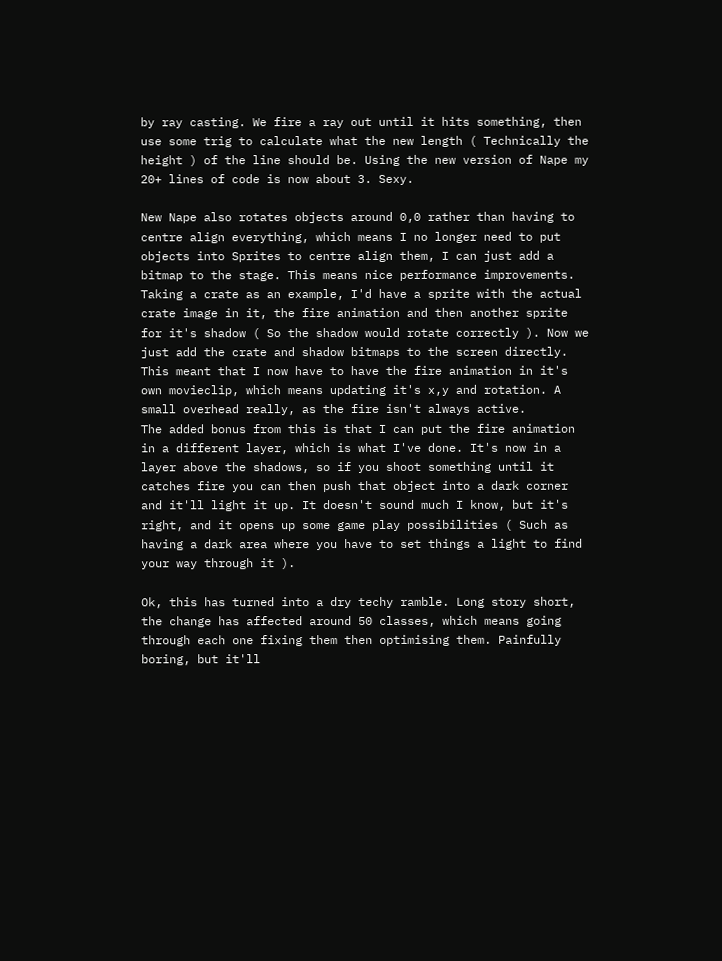by ray casting. We fire a ray out until it hits something, then use some trig to calculate what the new length ( Technically the height ) of the line should be. Using the new version of Nape my 20+ lines of code is now about 3. Sexy.

New Nape also rotates objects around 0,0 rather than having to centre align everything, which means I no longer need to put objects into Sprites to centre align them, I can just add a bitmap to the stage. This means nice performance improvements.
Taking a crate as an example, I'd have a sprite with the actual crate image in it, the fire animation and then another sprite for it's shadow ( So the shadow would rotate correctly ). Now we just add the crate and shadow bitmaps to the screen directly. This meant that I now have to have the fire animation in it's own movieclip, which means updating it's x,y and rotation. A small overhead really, as the fire isn't always active.
The added bonus from this is that I can put the fire animation in a different layer, which is what I've done. It's now in a layer above the shadows, so if you shoot something until it catches fire you can then push that object into a dark corner and it'll light it up. It doesn't sound much I know, but it's right, and it opens up some game play possibilities ( Such as having a dark area where you have to set things a light to find your way through it ).

Ok, this has turned into a dry techy ramble. Long story short, the change has affected around 50 classes, which means going through each one fixing them then optimising them. Painfully boring, but it'll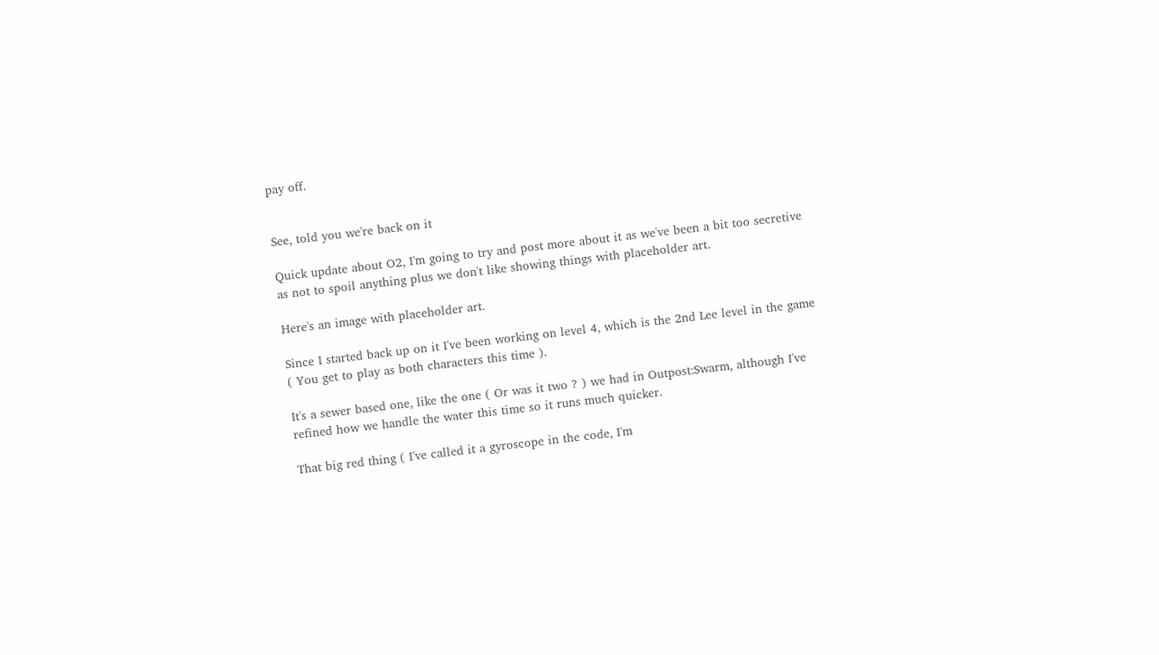pay off.


See, told you we're back on it

Quick update about O2, I'm going to try and post more about it as we've been a bit too secretive as not to spoil anything plus we don't like showing things with placeholder art.

Here's an image with placeholder art.

Since I started back up on it I've been working on level 4, which is the 2nd Lee level in the game ( You get to play as both characters this time ).

It's a sewer based one, like the one ( Or was it two ? ) we had in Outpost:Swarm, although I've refined how we handle the water this time so it runs much quicker.

That big red thing ( I've called it a gyroscope in the code, I'm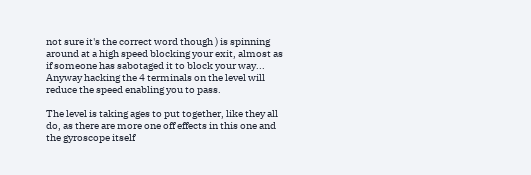not sure it's the correct word though ) is spinning around at a high speed blocking your exit, almost as if someone has sabotaged it to block your way...
Anyway hacking the 4 terminals on the level will reduce the speed enabling you to pass.

The level is taking ages to put together, like they all do, as there are more one off effects in this one and the gyroscope itself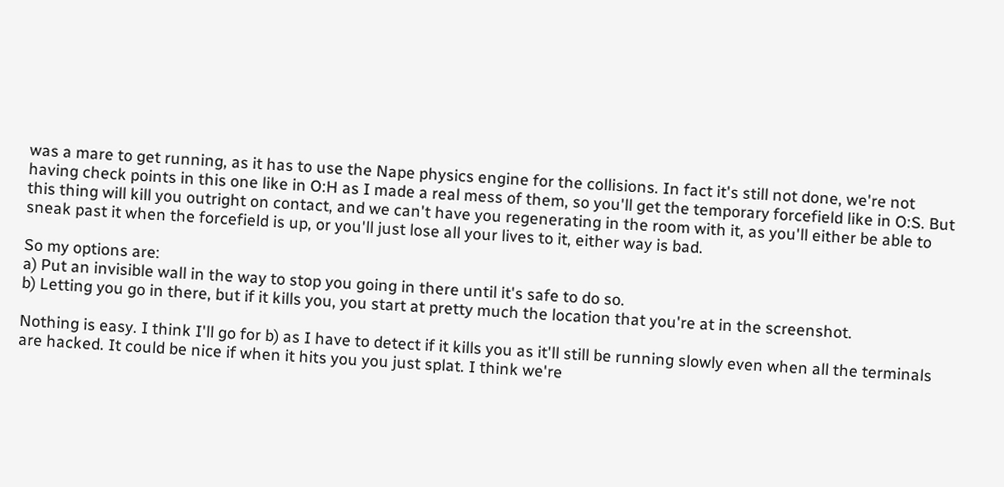was a mare to get running, as it has to use the Nape physics engine for the collisions. In fact it's still not done, we're not having check points in this one like in O:H as I made a real mess of them, so you'll get the temporary forcefield like in O:S. But this thing will kill you outright on contact, and we can't have you regenerating in the room with it, as you'll either be able to sneak past it when the forcefield is up, or you'll just lose all your lives to it, either way is bad.

So my options are:
a) Put an invisible wall in the way to stop you going in there until it's safe to do so.
b) Letting you go in there, but if it kills you, you start at pretty much the location that you're at in the screenshot.

Nothing is easy. I think I'll go for b) as I have to detect if it kills you as it'll still be running slowly even when all the terminals are hacked. It could be nice if when it hits you you just splat. I think we're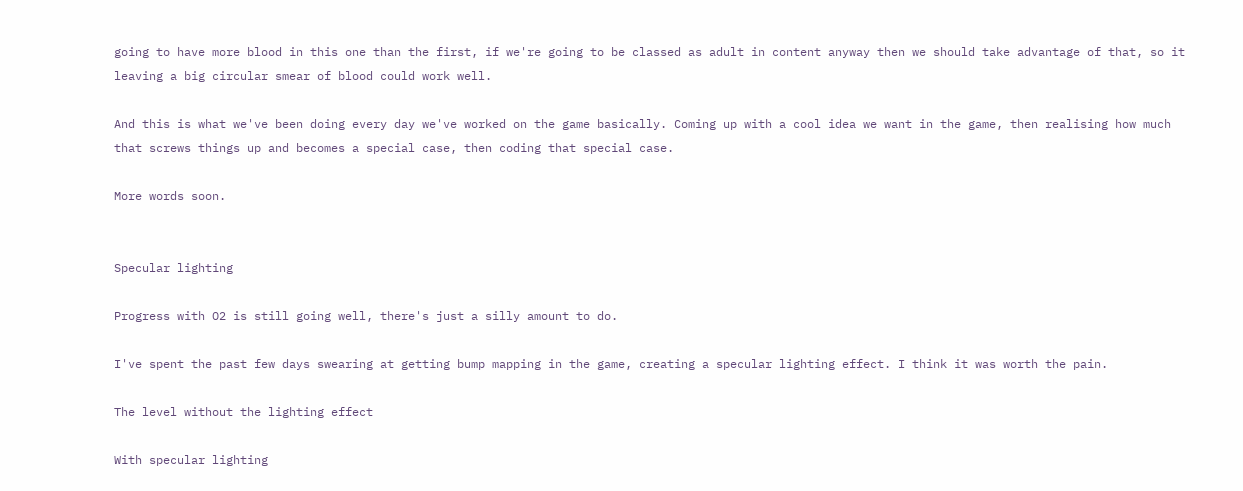going to have more blood in this one than the first, if we're going to be classed as adult in content anyway then we should take advantage of that, so it leaving a big circular smear of blood could work well.

And this is what we've been doing every day we've worked on the game basically. Coming up with a cool idea we want in the game, then realising how much that screws things up and becomes a special case, then coding that special case.

More words soon.


Specular lighting

Progress with O2 is still going well, there's just a silly amount to do.

I've spent the past few days swearing at getting bump mapping in the game, creating a specular lighting effect. I think it was worth the pain.

The level without the lighting effect

With specular lighting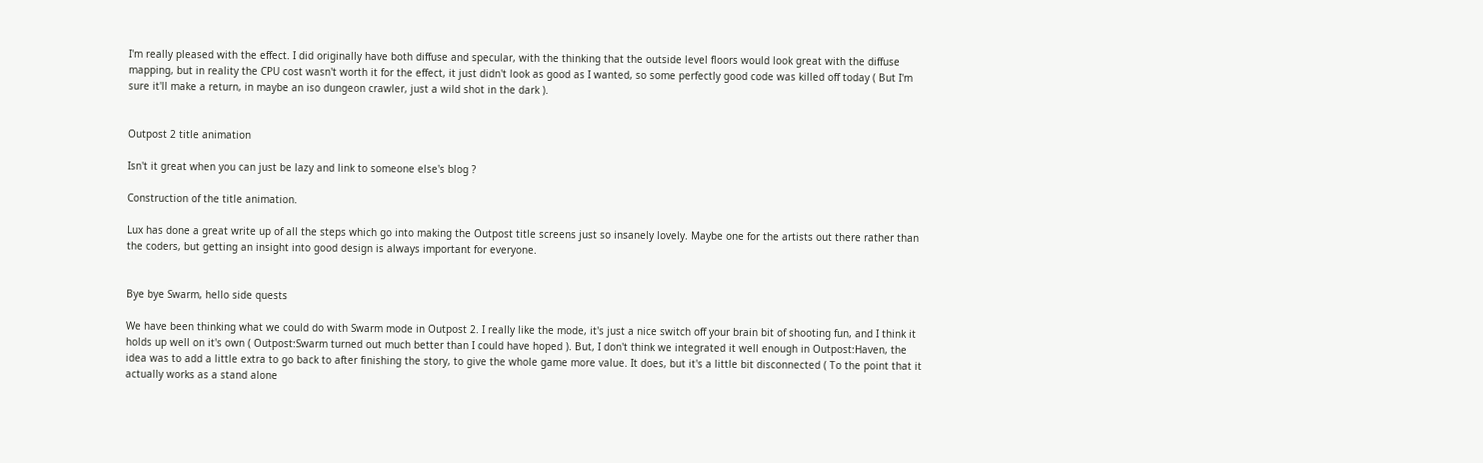I'm really pleased with the effect. I did originally have both diffuse and specular, with the thinking that the outside level floors would look great with the diffuse mapping, but in reality the CPU cost wasn't worth it for the effect, it just didn't look as good as I wanted, so some perfectly good code was killed off today ( But I'm sure it'll make a return, in maybe an iso dungeon crawler, just a wild shot in the dark ).


Outpost 2 title animation

Isn't it great when you can just be lazy and link to someone else's blog ?

Construction of the title animation.

Lux has done a great write up of all the steps which go into making the Outpost title screens just so insanely lovely. Maybe one for the artists out there rather than the coders, but getting an insight into good design is always important for everyone.


Bye bye Swarm, hello side quests

We have been thinking what we could do with Swarm mode in Outpost 2. I really like the mode, it's just a nice switch off your brain bit of shooting fun, and I think it holds up well on it's own ( Outpost:Swarm turned out much better than I could have hoped ). But, I don't think we integrated it well enough in Outpost:Haven, the idea was to add a little extra to go back to after finishing the story, to give the whole game more value. It does, but it's a little bit disconnected ( To the point that it actually works as a stand alone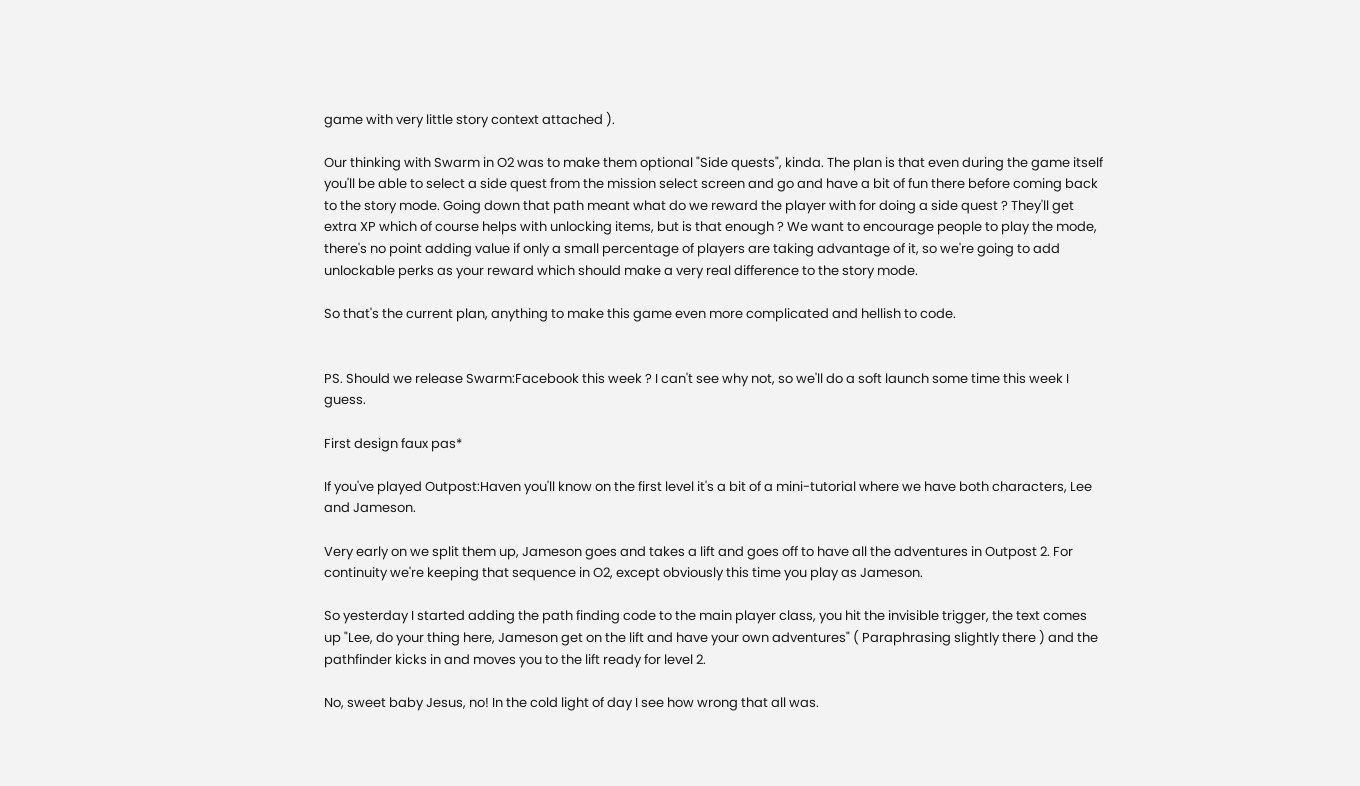game with very little story context attached ).

Our thinking with Swarm in O2 was to make them optional "Side quests", kinda. The plan is that even during the game itself you'll be able to select a side quest from the mission select screen and go and have a bit of fun there before coming back to the story mode. Going down that path meant what do we reward the player with for doing a side quest ? They'll get extra XP which of course helps with unlocking items, but is that enough ? We want to encourage people to play the mode, there's no point adding value if only a small percentage of players are taking advantage of it, so we're going to add unlockable perks as your reward which should make a very real difference to the story mode.

So that's the current plan, anything to make this game even more complicated and hellish to code.


PS. Should we release Swarm:Facebook this week ? I can't see why not, so we'll do a soft launch some time this week I guess.

First design faux pas*

If you've played Outpost:Haven you'll know on the first level it's a bit of a mini-tutorial where we have both characters, Lee and Jameson.

Very early on we split them up, Jameson goes and takes a lift and goes off to have all the adventures in Outpost 2. For continuity we're keeping that sequence in O2, except obviously this time you play as Jameson.

So yesterday I started adding the path finding code to the main player class, you hit the invisible trigger, the text comes up "Lee, do your thing here, Jameson get on the lift and have your own adventures" ( Paraphrasing slightly there ) and the pathfinder kicks in and moves you to the lift ready for level 2.

No, sweet baby Jesus, no! In the cold light of day I see how wrong that all was.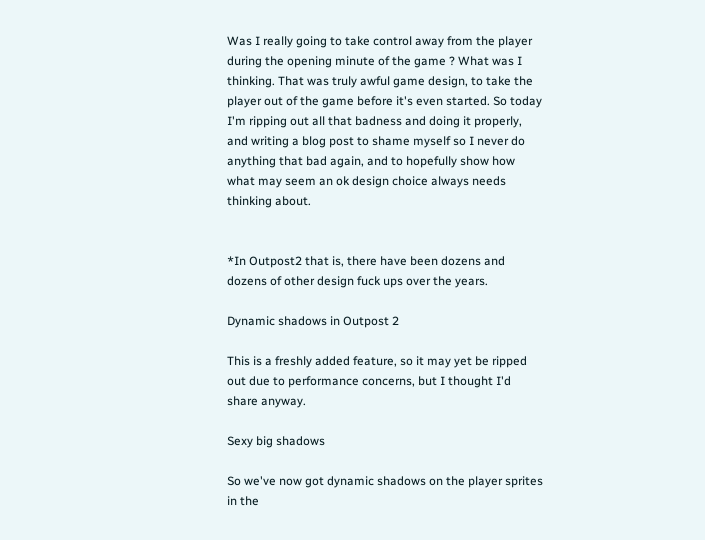Was I really going to take control away from the player during the opening minute of the game ? What was I thinking. That was truly awful game design, to take the player out of the game before it's even started. So today I'm ripping out all that badness and doing it properly, and writing a blog post to shame myself so I never do anything that bad again, and to hopefully show how what may seem an ok design choice always needs thinking about.


*In Outpost2 that is, there have been dozens and dozens of other design fuck ups over the years.

Dynamic shadows in Outpost 2

This is a freshly added feature, so it may yet be ripped out due to performance concerns, but I thought I'd share anyway.

Sexy big shadows

So we've now got dynamic shadows on the player sprites in the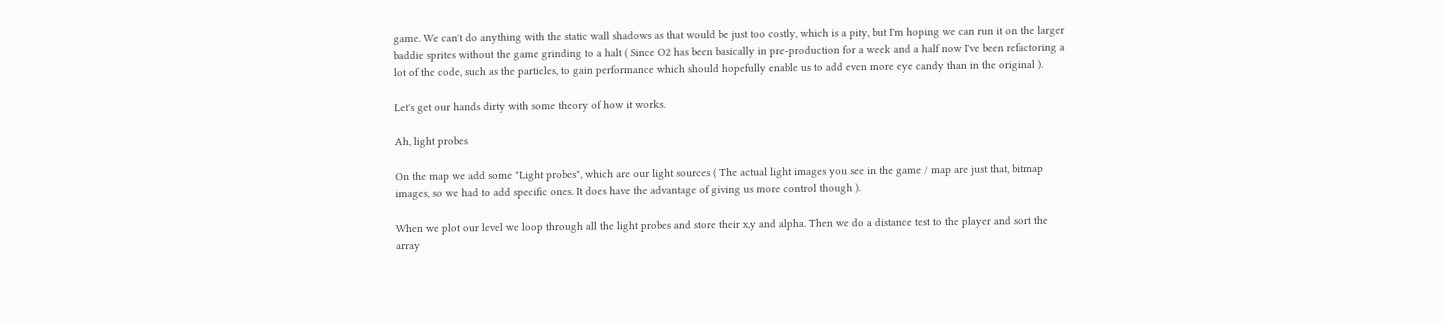game. We can't do anything with the static wall shadows as that would be just too costly, which is a pity, but I'm hoping we can run it on the larger baddie sprites without the game grinding to a halt ( Since O2 has been basically in pre-production for a week and a half now I've been refactoring a lot of the code, such as the particles, to gain performance which should hopefully enable us to add even more eye candy than in the original ).

Let's get our hands dirty with some theory of how it works.

Ah, light probes

On the map we add some "Light probes", which are our light sources ( The actual light images you see in the game / map are just that, bitmap images, so we had to add specific ones. It does have the advantage of giving us more control though ).

When we plot our level we loop through all the light probes and store their x,y and alpha. Then we do a distance test to the player and sort the array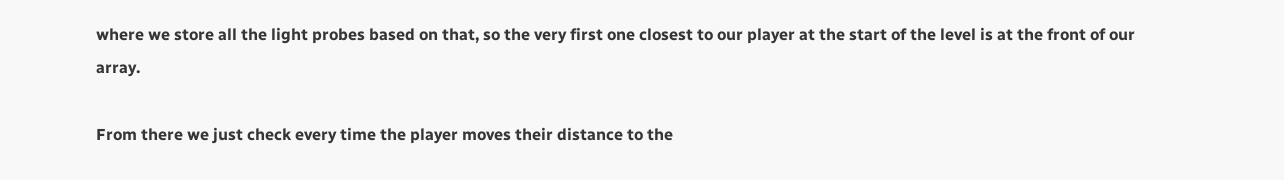where we store all the light probes based on that, so the very first one closest to our player at the start of the level is at the front of our array.

From there we just check every time the player moves their distance to the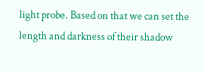light probe. Based on that we can set the length and darkness of their shadow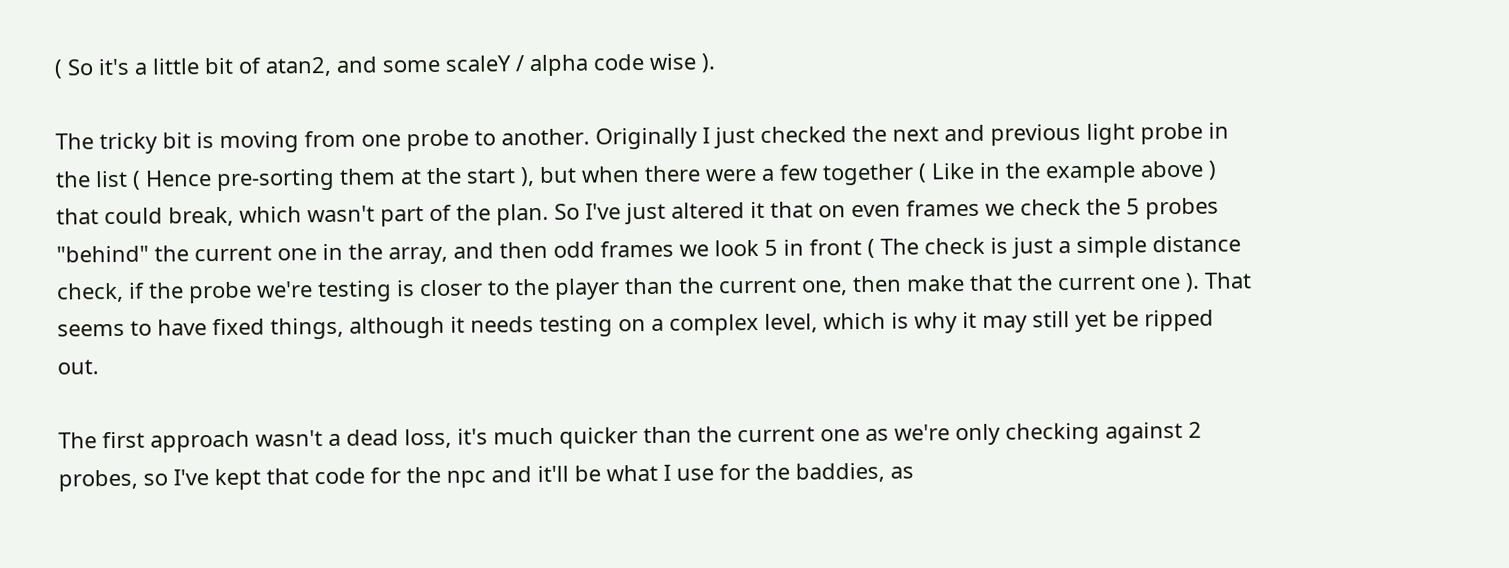( So it's a little bit of atan2, and some scaleY / alpha code wise ).

The tricky bit is moving from one probe to another. Originally I just checked the next and previous light probe in the list ( Hence pre-sorting them at the start ), but when there were a few together ( Like in the example above ) that could break, which wasn't part of the plan. So I've just altered it that on even frames we check the 5 probes "behind" the current one in the array, and then odd frames we look 5 in front ( The check is just a simple distance check, if the probe we're testing is closer to the player than the current one, then make that the current one ). That seems to have fixed things, although it needs testing on a complex level, which is why it may still yet be ripped out.

The first approach wasn't a dead loss, it's much quicker than the current one as we're only checking against 2 probes, so I've kept that code for the npc and it'll be what I use for the baddies, as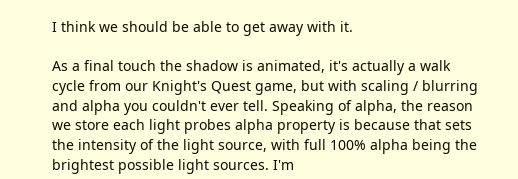I think we should be able to get away with it.

As a final touch the shadow is animated, it's actually a walk cycle from our Knight's Quest game, but with scaling / blurring and alpha you couldn't ever tell. Speaking of alpha, the reason we store each light probes alpha property is because that sets the intensity of the light source, with full 100% alpha being the brightest possible light sources. I'm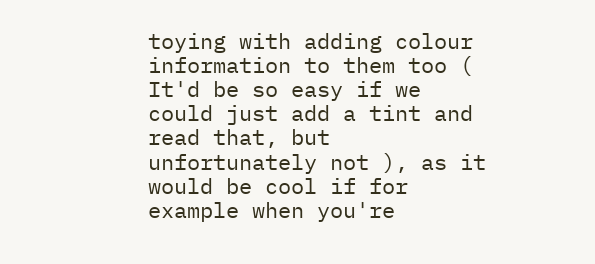toying with adding colour information to them too ( It'd be so easy if we could just add a tint and read that, but unfortunately not ), as it would be cool if for example when you're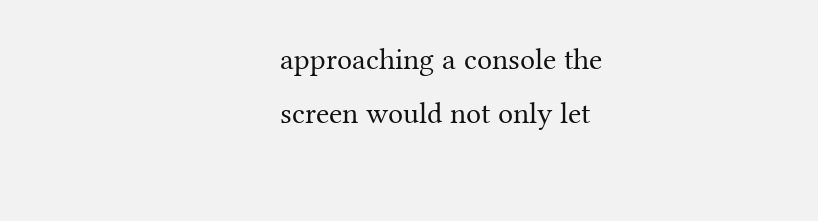approaching a console the screen would not only let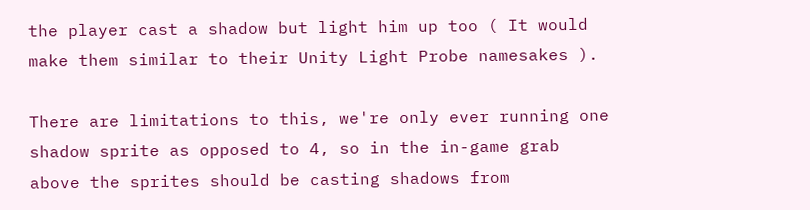the player cast a shadow but light him up too ( It would make them similar to their Unity Light Probe namesakes ).

There are limitations to this, we're only ever running one shadow sprite as opposed to 4, so in the in-game grab above the sprites should be casting shadows from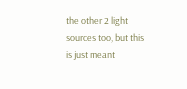the other 2 light sources too, but this is just meant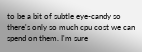to be a bit of subtle eye-candy so there's only so much cpu cost we can spend on them. I'm sure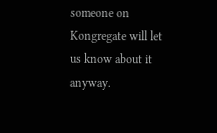someone on Kongregate will let us know about it anyway.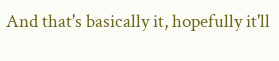And that's basically it, hopefully it'll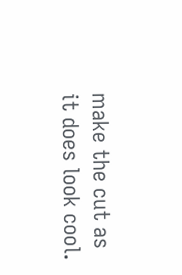make the cut as it does look cool.